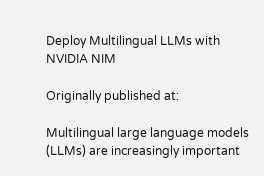Deploy Multilingual LLMs with NVIDIA NIM

Originally published at:

Multilingual large language models (LLMs) are increasingly important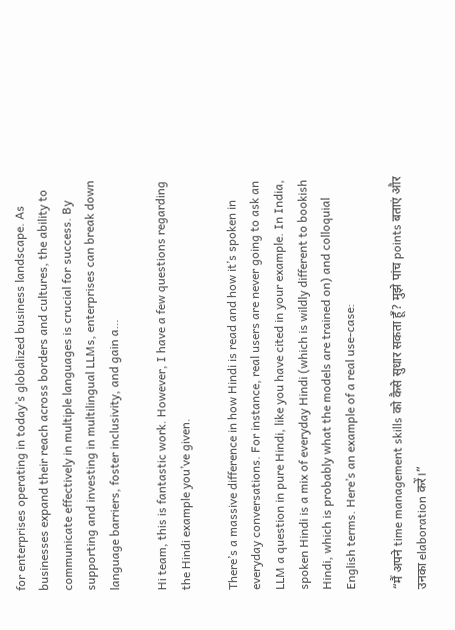for enterprises operating in today’s globalized business landscape. As businesses expand their reach across borders and cultures, the ability to communicate effectively in multiple languages is crucial for success. By supporting and investing in multilingual LLMs, enterprises can break down language barriers, foster inclusivity, and gain a…

Hi team, this is fantastic work. However, I have a few questions regarding the Hindi example you’ve given.

There’s a massive difference in how Hindi is read and how it’s spoken in everyday conversations. For instance, real users are never going to ask an LLM a question in pure Hindi, like you have cited in your example. In India, spoken Hindi is a mix of everyday Hindi (which is wildly different to bookish Hindi, which is probably what the models are trained on) and colloquial English terms. Here’s an example of a real use-case:

“मैं अपने time management skills को कैसे सुधार सकता हूँ? मुझे पांच points बताएं और उनका elaboration करें।”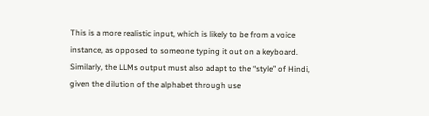This is a more realistic input, which is likely to be from a voice instance, as opposed to someone typing it out on a keyboard. Similarly, the LLMs output must also adapt to the “style” of Hindi, given the dilution of the alphabet through use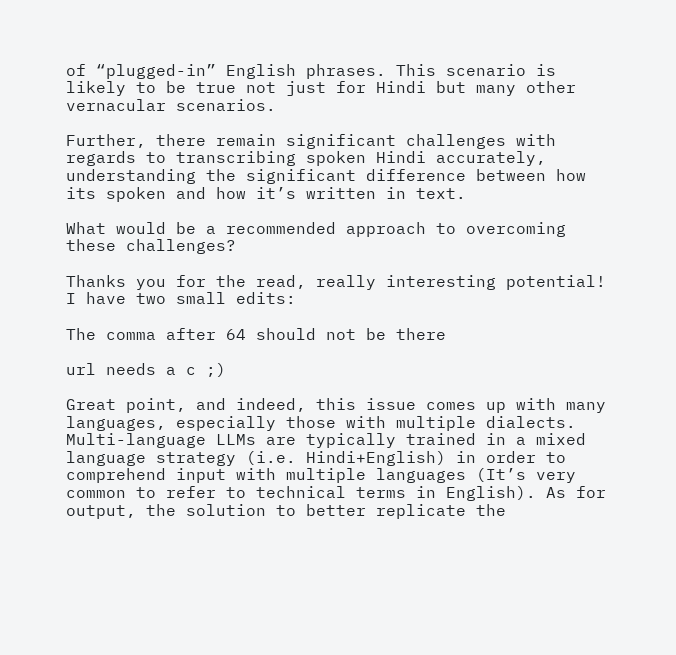of “plugged-in” English phrases. This scenario is likely to be true not just for Hindi but many other vernacular scenarios.

Further, there remain significant challenges with regards to transcribing spoken Hindi accurately, understanding the significant difference between how its spoken and how it’s written in text.

What would be a recommended approach to overcoming these challenges?

Thanks you for the read, really interesting potential! I have two small edits:

The comma after 64 should not be there

url needs a c ;)

Great point, and indeed, this issue comes up with many languages, especially those with multiple dialects. Multi-language LLMs are typically trained in a mixed language strategy (i.e. Hindi+English) in order to comprehend input with multiple languages (It’s very common to refer to technical terms in English). As for output, the solution to better replicate the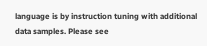language is by instruction tuning with additional data samples. Please see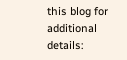this blog for additional details: